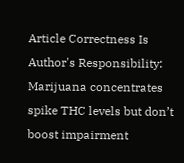Article Correctness Is Author's Responsibility: Marijuana concentrates spike THC levels but don’t boost impairment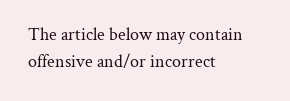The article below may contain offensive and/or incorrect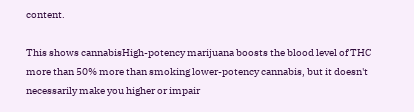content.

This shows cannabisHigh-potency marijuana boosts the blood level of THC more than 50% more than smoking lower-potency cannabis, but it doesn't necessarily make you higher or impair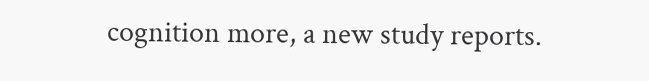cognition more, a new study reports.